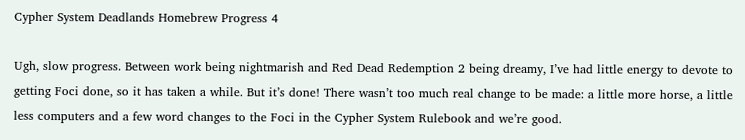Cypher System Deadlands Homebrew Progress 4

Ugh, slow progress. Between work being nightmarish and Red Dead Redemption 2 being dreamy, I’ve had little energy to devote to getting Foci done, so it has taken a while. But it’s done! There wasn’t too much real change to be made: a little more horse, a little less computers and a few word changes to the Foci in the Cypher System Rulebook and we’re good.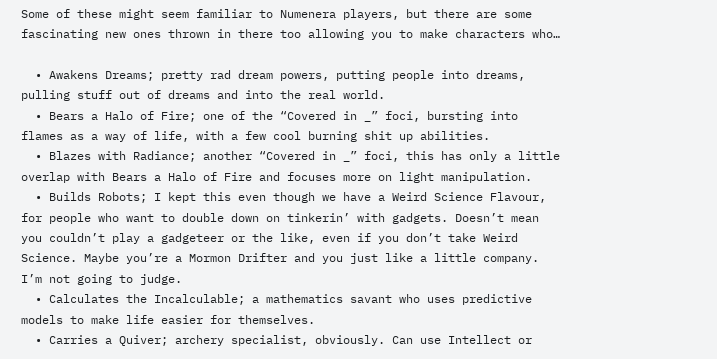Some of these might seem familiar to Numenera players, but there are some fascinating new ones thrown in there too allowing you to make characters who…

  • Awakens Dreams; pretty rad dream powers, putting people into dreams, pulling stuff out of dreams and into the real world.
  • Bears a Halo of Fire; one of the “Covered in _” foci, bursting into flames as a way of life, with a few cool burning shit up abilities.
  • Blazes with Radiance; another “Covered in _” foci, this has only a little overlap with Bears a Halo of Fire and focuses more on light manipulation.
  • Builds Robots; I kept this even though we have a Weird Science Flavour, for people who want to double down on tinkerin’ with gadgets. Doesn’t mean you couldn’t play a gadgeteer or the like, even if you don’t take Weird Science. Maybe you’re a Mormon Drifter and you just like a little company. I’m not going to judge.
  • Calculates the Incalculable; a mathematics savant who uses predictive models to make life easier for themselves.
  • Carries a Quiver; archery specialist, obviously. Can use Intellect or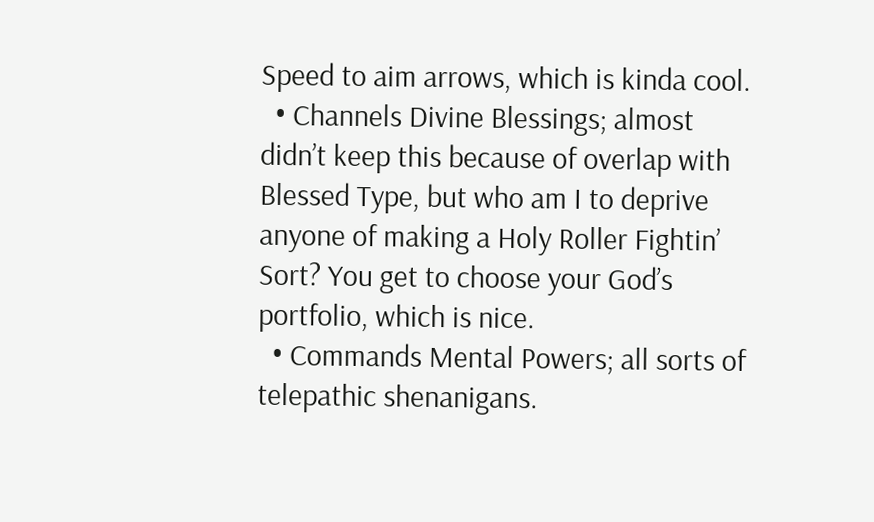Speed to aim arrows, which is kinda cool.
  • Channels Divine Blessings; almost didn’t keep this because of overlap with Blessed Type, but who am I to deprive anyone of making a Holy Roller Fightin’ Sort? You get to choose your God’s portfolio, which is nice.
  • Commands Mental Powers; all sorts of telepathic shenanigans.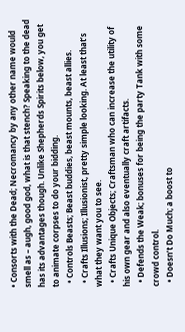• Consorts with the Dead; Necromancy by any other name would smell as – augh, good god, what is that stench? Speaking to the dead has its advantages though. Unlike Shepherds Spirits below, you get to animate corpses to do your bidding.
  • Controls Beasts; Beast buddies, beast mounts, beast allies.
  • Crafts Illusions; Illusionist, pretty simple looking. At least that’s what they want you to see.
  • Crafts Unique Objects; Craftsman who can increase the utility of his own gear and also eventually craft artifacts.
  • Defends the Weak; bonuses for being the party Tank with some crowd control.
  • Doesn’t Do Much; a boost to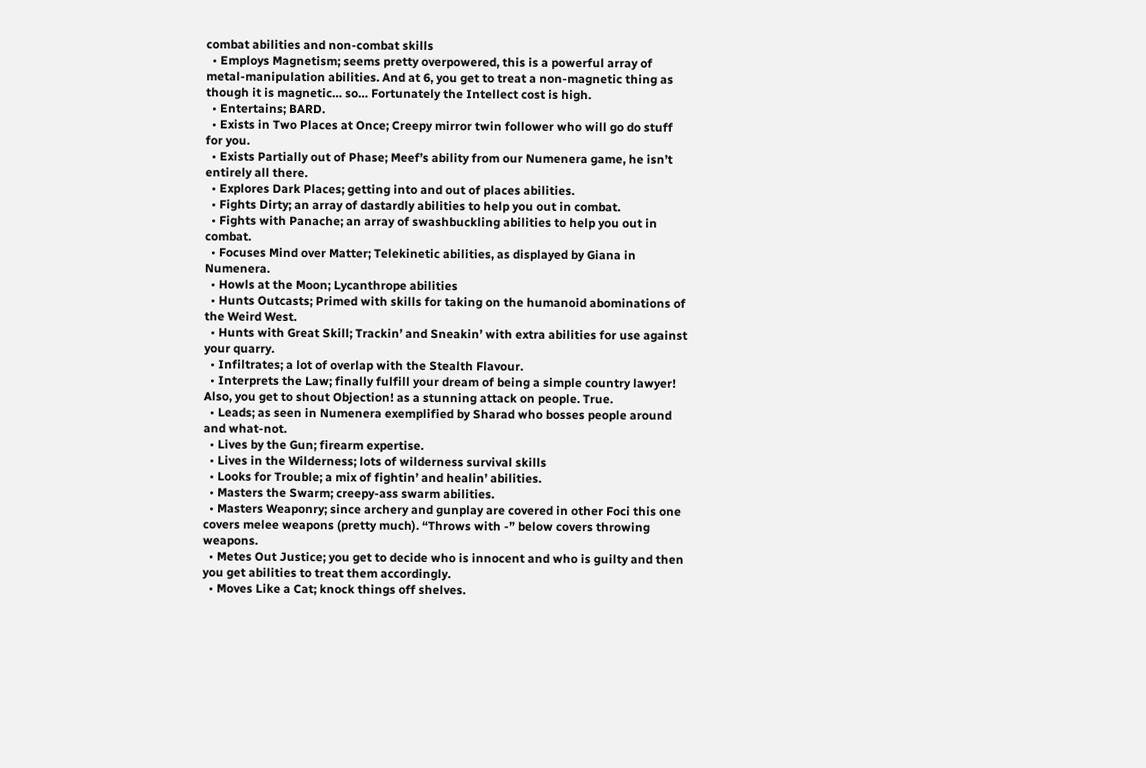combat abilities and non-combat skills
  • Employs Magnetism; seems pretty overpowered, this is a powerful array of metal-manipulation abilities. And at 6, you get to treat a non-magnetic thing as though it is magnetic… so… Fortunately the Intellect cost is high.
  • Entertains; BARD.
  • Exists in Two Places at Once; Creepy mirror twin follower who will go do stuff for you.
  • Exists Partially out of Phase; Meef’s ability from our Numenera game, he isn’t entirely all there.
  • Explores Dark Places; getting into and out of places abilities.
  • Fights Dirty; an array of dastardly abilities to help you out in combat.
  • Fights with Panache; an array of swashbuckling abilities to help you out in combat.
  • Focuses Mind over Matter; Telekinetic abilities, as displayed by Giana in Numenera.
  • Howls at the Moon; Lycanthrope abilities
  • Hunts Outcasts; Primed with skills for taking on the humanoid abominations of the Weird West.
  • Hunts with Great Skill; Trackin’ and Sneakin’ with extra abilities for use against your quarry.
  • Infiltrates; a lot of overlap with the Stealth Flavour.
  • Interprets the Law; finally fulfill your dream of being a simple country lawyer! Also, you get to shout Objection! as a stunning attack on people. True.
  • Leads; as seen in Numenera exemplified by Sharad who bosses people around and what-not.
  • Lives by the Gun; firearm expertise.
  • Lives in the Wilderness; lots of wilderness survival skills
  • Looks for Trouble; a mix of fightin’ and healin’ abilities.
  • Masters the Swarm; creepy-ass swarm abilities.
  • Masters Weaponry; since archery and gunplay are covered in other Foci this one covers melee weapons (pretty much). “Throws with -” below covers throwing weapons.
  • Metes Out Justice; you get to decide who is innocent and who is guilty and then you get abilities to treat them accordingly.
  • Moves Like a Cat; knock things off shelves.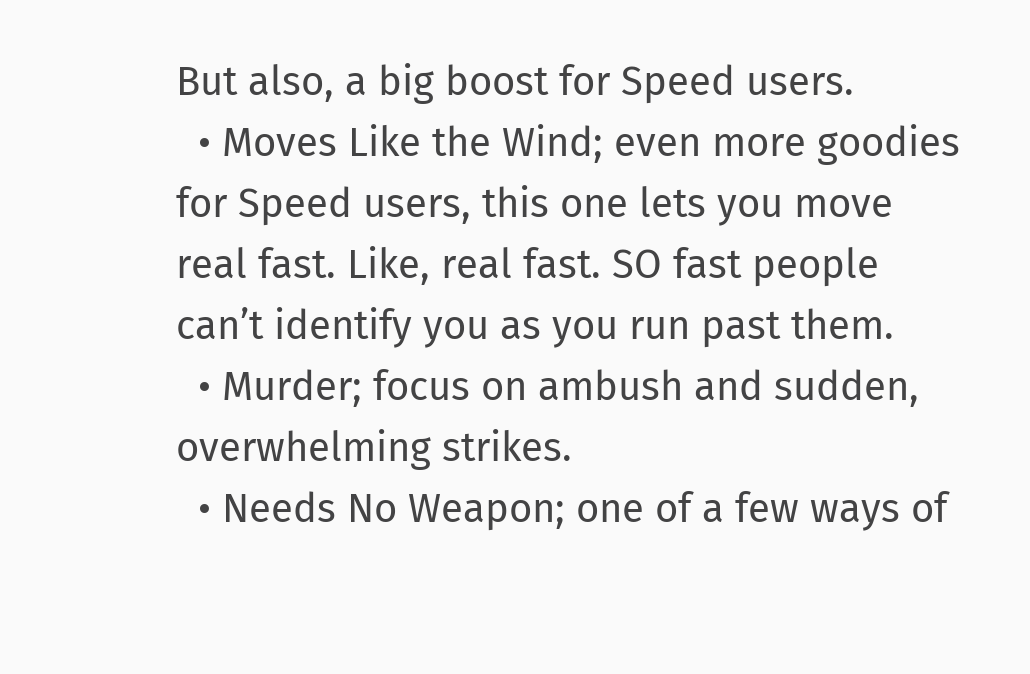But also, a big boost for Speed users.
  • Moves Like the Wind; even more goodies for Speed users, this one lets you move real fast. Like, real fast. SO fast people can’t identify you as you run past them.
  • Murder; focus on ambush and sudden, overwhelming strikes.
  • Needs No Weapon; one of a few ways of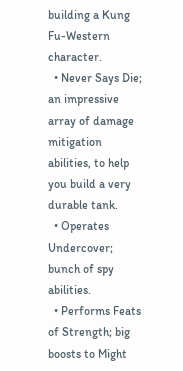building a Kung Fu-Western character.
  • Never Says Die; an impressive array of damage mitigation abilities, to help you build a very durable tank.
  • Operates Undercover; bunch of spy abilities.
  • Performs Feats of Strength; big boosts to Might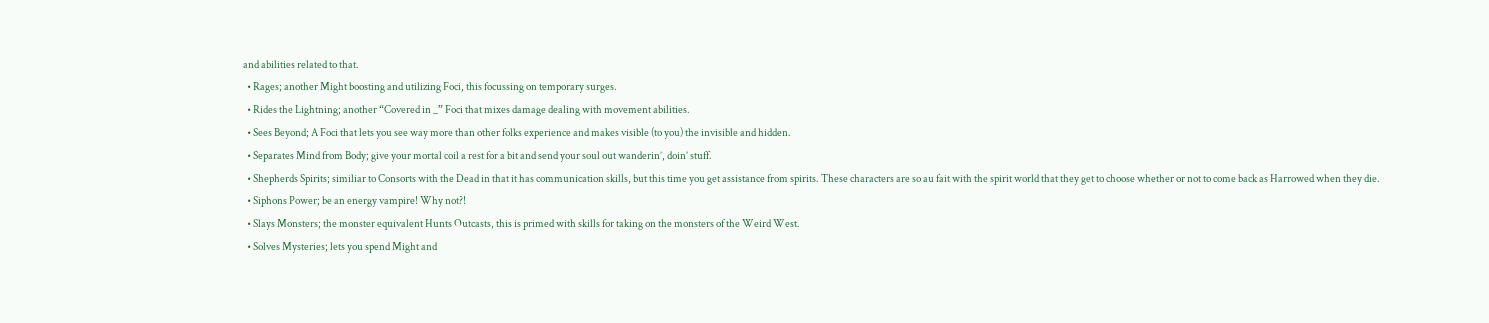and abilities related to that.
  • Rages; another Might boosting and utilizing Foci, this focussing on temporary surges.
  • Rides the Lightning; another “Covered in _” Foci that mixes damage dealing with movement abilities.
  • Sees Beyond; A Foci that lets you see way more than other folks experience and makes visible (to you) the invisible and hidden.
  • Separates Mind from Body; give your mortal coil a rest for a bit and send your soul out wanderin’, doin’ stuff.
  • Shepherds Spirits; similiar to Consorts with the Dead in that it has communication skills, but this time you get assistance from spirits. These characters are so au fait with the spirit world that they get to choose whether or not to come back as Harrowed when they die.
  • Siphons Power; be an energy vampire! Why not?!
  • Slays Monsters; the monster equivalent Hunts Outcasts, this is primed with skills for taking on the monsters of the Weird West.
  • Solves Mysteries; lets you spend Might and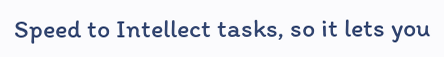Speed to Intellect tasks, so it lets you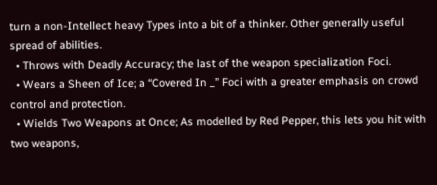turn a non-Intellect heavy Types into a bit of a thinker. Other generally useful spread of abilities.
  • Throws with Deadly Accuracy; the last of the weapon specialization Foci.
  • Wears a Sheen of Ice; a “Covered In _” Foci with a greater emphasis on crowd control and protection.
  • Wields Two Weapons at Once; As modelled by Red Pepper, this lets you hit with two weapons,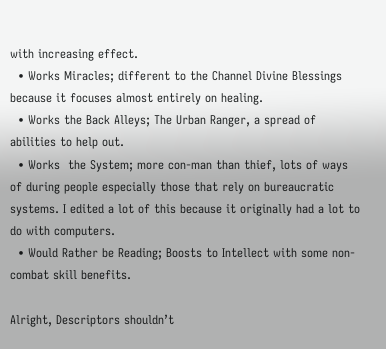with increasing effect.
  • Works Miracles; different to the Channel Divine Blessings because it focuses almost entirely on healing.
  • Works the Back Alleys; The Urban Ranger, a spread of abilities to help out.
  • Works  the System; more con-man than thief, lots of ways of during people especially those that rely on bureaucratic systems. I edited a lot of this because it originally had a lot to do with computers.
  • Would Rather be Reading; Boosts to Intellect with some non-combat skill benefits.

Alright, Descriptors shouldn’t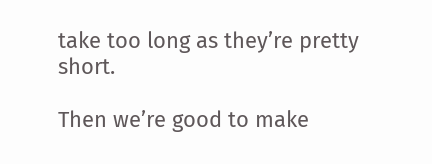take too long as they’re pretty short.

Then we’re good to make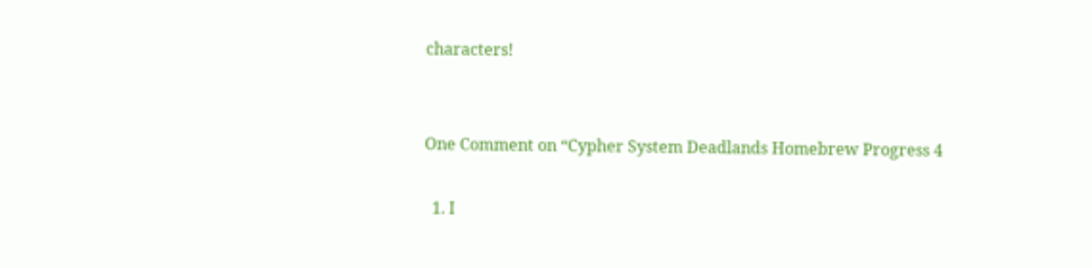characters!


One Comment on “Cypher System Deadlands Homebrew Progress 4

  1. I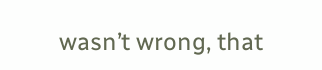wasn’t wrong, that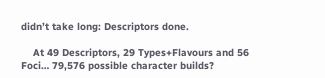didn’t take long: Descriptors done.

    At 49 Descriptors, 29 Types+Flavours and 56 Foci… 79,576 possible character builds?